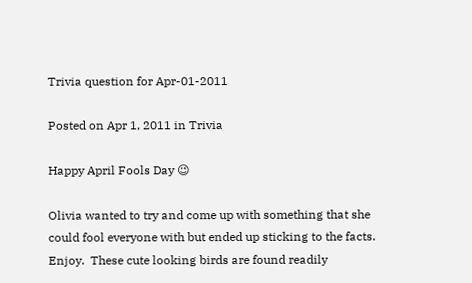Trivia question for Apr-01-2011

Posted on Apr 1, 2011 in Trivia

Happy April Fools Day 😉

Olivia wanted to try and come up with something that she could fool everyone with but ended up sticking to the facts.  Enjoy.  These cute looking birds are found readily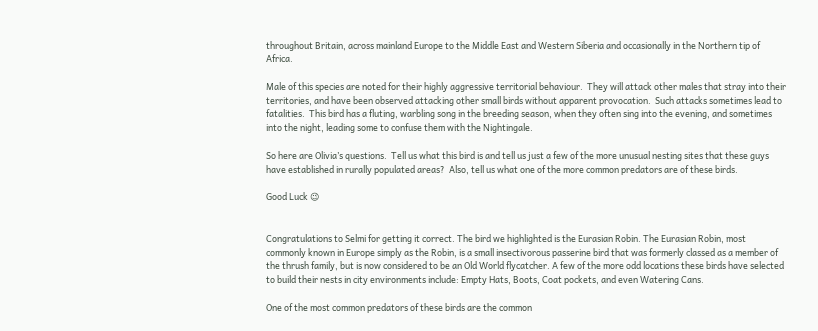throughout Britain, across mainland Europe to the Middle East and Western Siberia and occasionally in the Northern tip of Africa.

Male of this species are noted for their highly aggressive territorial behaviour.  They will attack other males that stray into their territories, and have been observed attacking other small birds without apparent provocation.  Such attacks sometimes lead to fatalities.  This bird has a fluting, warbling song in the breeding season, when they often sing into the evening, and sometimes into the night, leading some to confuse them with the Nightingale.

So here are Olivia’s questions.  Tell us what this bird is and tell us just a few of the more unusual nesting sites that these guys have established in rurally populated areas?  Also, tell us what one of the more common predators are of these birds.

Good Luck 😉


Congratulations to Selmi for getting it correct. The bird we highlighted is the Eurasian Robin. The Eurasian Robin, most commonly known in Europe simply as the Robin, is a small insectivorous passerine bird that was formerly classed as a member of the thrush family, but is now considered to be an Old World flycatcher. A few of the more odd locations these birds have selected to build their nests in city environments include: Empty Hats, Boots, Coat pockets, and even Watering Cans.

One of the most common predators of these birds are the common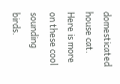domesticated house cat. Here is more on these cool sounding birds.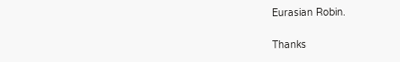Eurasian Robin.

Thanks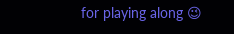for playing along 😉